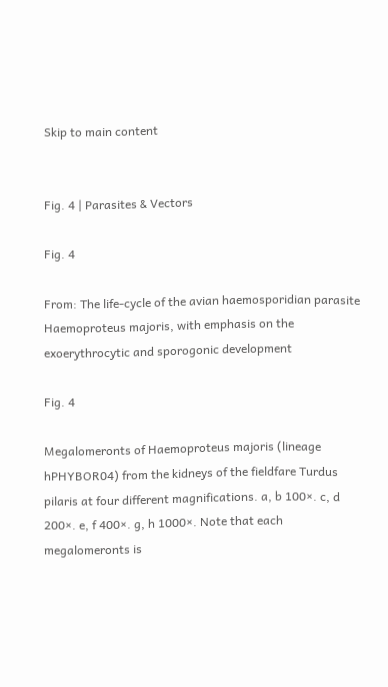Skip to main content


Fig. 4 | Parasites & Vectors

Fig. 4

From: The life-cycle of the avian haemosporidian parasite Haemoproteus majoris, with emphasis on the exoerythrocytic and sporogonic development

Fig. 4

Megalomeronts of Haemoproteus majoris (lineage hPHYBOR04) from the kidneys of the fieldfare Turdus pilaris at four different magnifications. a, b 100×. c, d 200×. e, f 400×. g, h 1000×. Note that each megalomeronts is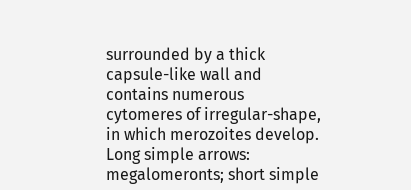surrounded by a thick capsule-like wall and contains numerous cytomeres of irregular-shape, in which merozoites develop. Long simple arrows: megalomeronts; short simple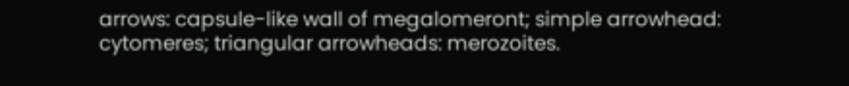arrows: capsule-like wall of megalomeront; simple arrowhead: cytomeres; triangular arrowheads: merozoites.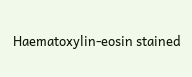Haematoxylin-eosin stained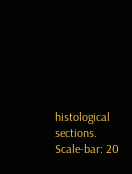histological sections. Scale-bar: 20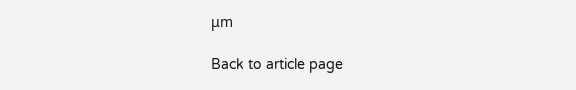μm

Back to article page